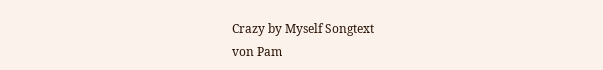Crazy by Myself Songtext
von Pam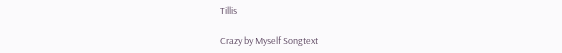Tillis

Crazy by Myself Songtext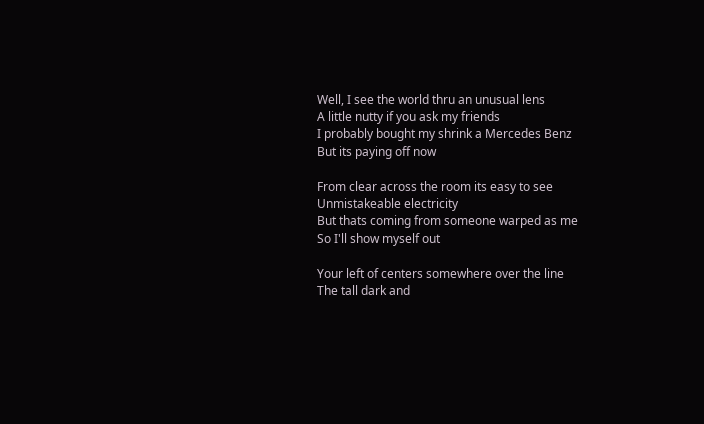Well, I see the world thru an unusual lens
A little nutty if you ask my friends
I probably bought my shrink a Mercedes Benz
But its paying off now

From clear across the room its easy to see
Unmistakeable electricity
But thats coming from someone warped as me
So I'll show myself out

Your left of centers somewhere over the line
The tall dark and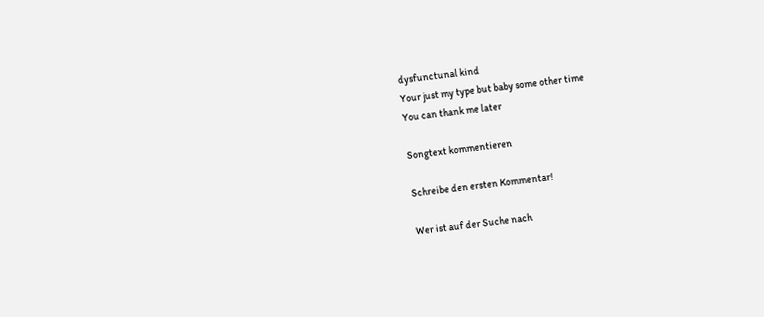dysfunctunal kind
Your just my type but baby some other time
You can thank me later

Songtext kommentieren

Schreibe den ersten Kommentar!

Wer ist auf der Suche nach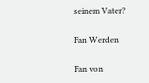seinem Vater?

Fan Werden

Fan von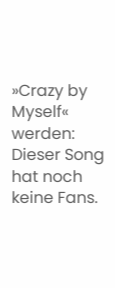»Crazy by Myself« werden:
Dieser Song hat noch keine Fans.